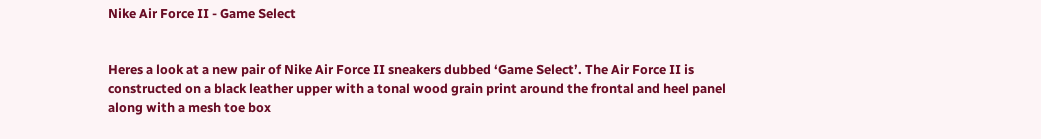Nike Air Force II - Game Select


Heres a look at a new pair of Nike Air Force II sneakers dubbed ‘Game Select’. The Air Force II is constructed on a black leather upper with a tonal wood grain print around the frontal and heel panel along with a mesh toe box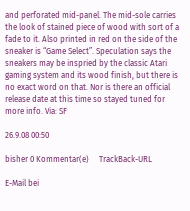and perforated mid-panel. The mid-sole carries the look of stained piece of wood with sort of a fade to it. Also printed in red on the side of the sneaker is “Game Select”. Speculation says the sneakers may be inspried by the classic Atari gaming system and its wood finish, but there is no exact word on that. Nor is there an official release date at this time so stayed tuned for more info. Via: SF

26.9.08 00:50

bisher 0 Kommentar(e)     TrackBack-URL

E-Mail bei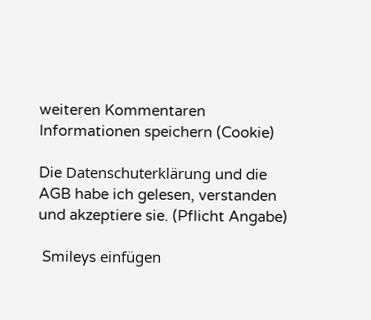weiteren Kommentaren
Informationen speichern (Cookie)

Die Datenschuterklärung und die AGB habe ich gelesen, verstanden und akzeptiere sie. (Pflicht Angabe)

 Smileys einfügen